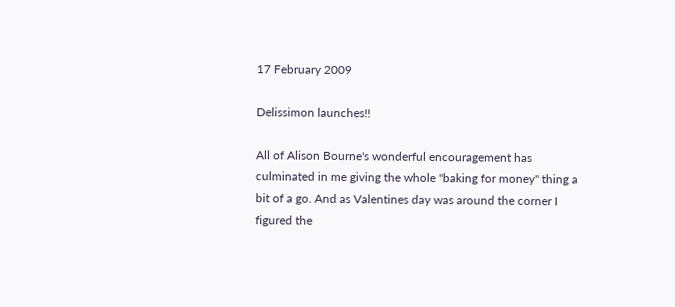17 February 2009

Delissimon launches!!

All of Alison Bourne's wonderful encouragement has culminated in me giving the whole "baking for money" thing a bit of a go. And as Valentines day was around the corner I figured the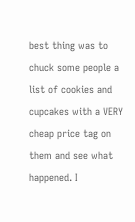best thing was to chuck some people a list of cookies and cupcakes with a VERY cheap price tag on them and see what happened. I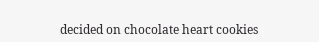decided on chocolate heart cookies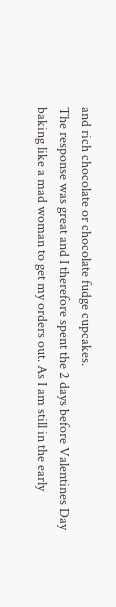and rich chocolate or chocolate fudge cupcakes.
The response was great and I therefore spent the 2 days before Valentines Day baking like a mad woman to get my orders out. As I am still in the early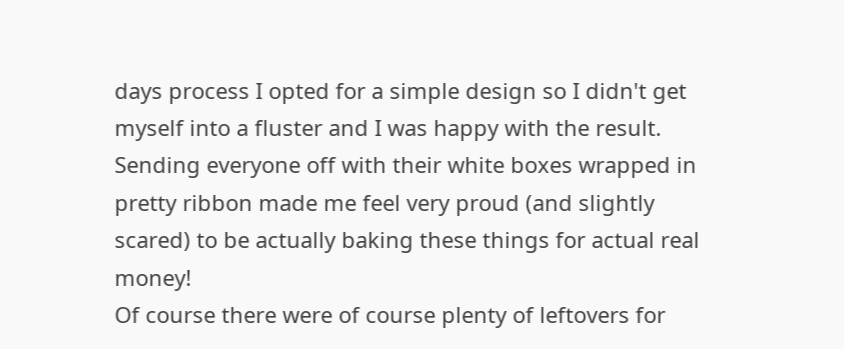days process I opted for a simple design so I didn't get myself into a fluster and I was happy with the result. Sending everyone off with their white boxes wrapped in pretty ribbon made me feel very proud (and slightly scared) to be actually baking these things for actual real money!
Of course there were of course plenty of leftovers for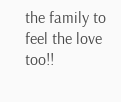the family to feel the love too!!